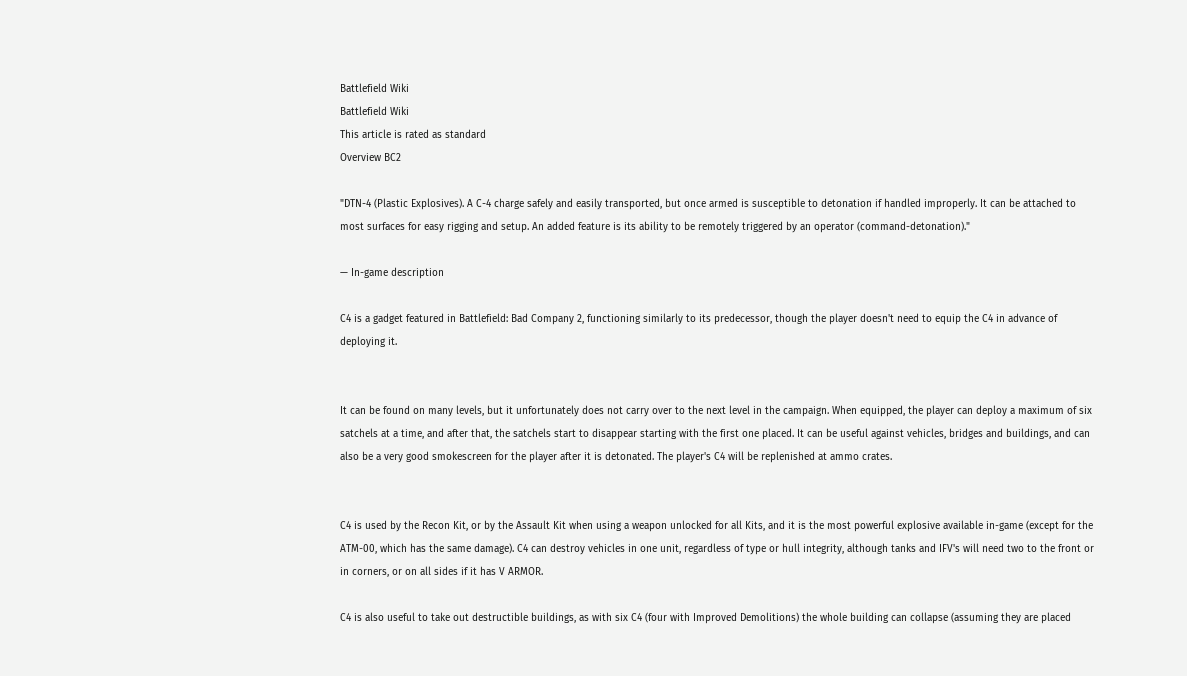Battlefield Wiki
Battlefield Wiki
This article is rated as standard
Overview BC2

"DTN-4 (Plastic Explosives). A C-4 charge safely and easily transported, but once armed is susceptible to detonation if handled improperly. It can be attached to most surfaces for easy rigging and setup. An added feature is its ability to be remotely triggered by an operator (command-detonation)."

— In-game description

C4 is a gadget featured in Battlefield: Bad Company 2, functioning similarly to its predecessor, though the player doesn't need to equip the C4 in advance of deploying it.


It can be found on many levels, but it unfortunately does not carry over to the next level in the campaign. When equipped, the player can deploy a maximum of six satchels at a time, and after that, the satchels start to disappear starting with the first one placed. It can be useful against vehicles, bridges and buildings, and can also be a very good smokescreen for the player after it is detonated. The player's C4 will be replenished at ammo crates.


C4 is used by the Recon Kit, or by the Assault Kit when using a weapon unlocked for all Kits, and it is the most powerful explosive available in-game (except for the ATM-00, which has the same damage). C4 can destroy vehicles in one unit, regardless of type or hull integrity, although tanks and IFV's will need two to the front or in corners, or on all sides if it has V ARMOR.

C4 is also useful to take out destructible buildings, as with six C4 (four with Improved Demolitions) the whole building can collapse (assuming they are placed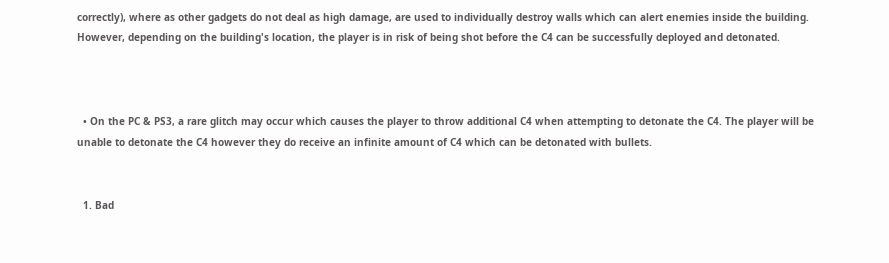correctly), where as other gadgets do not deal as high damage, are used to individually destroy walls which can alert enemies inside the building. However, depending on the building's location, the player is in risk of being shot before the C4 can be successfully deployed and detonated.



  • On the PC & PS3, a rare glitch may occur which causes the player to throw additional C4 when attempting to detonate the C4. The player will be unable to detonate the C4 however they do receive an infinite amount of C4 which can be detonated with bullets.


  1. Bad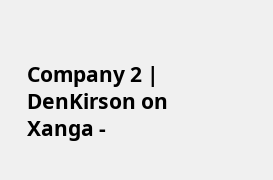Company 2 | DenKirson on Xanga -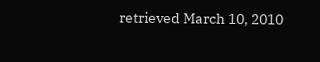retrieved March 10, 2010